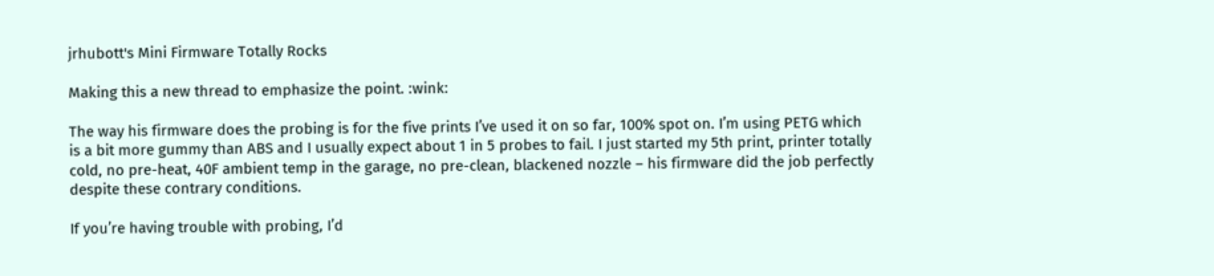jrhubott's Mini Firmware Totally Rocks

Making this a new thread to emphasize the point. :wink:

The way his firmware does the probing is for the five prints I’ve used it on so far, 100% spot on. I’m using PETG which is a bit more gummy than ABS and I usually expect about 1 in 5 probes to fail. I just started my 5th print, printer totally cold, no pre-heat, 40F ambient temp in the garage, no pre-clean, blackened nozzle – his firmware did the job perfectly despite these contrary conditions.

If you’re having trouble with probing, I’d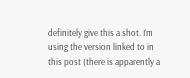definitely give this a shot. I’m using the version linked to in this post (there is apparently a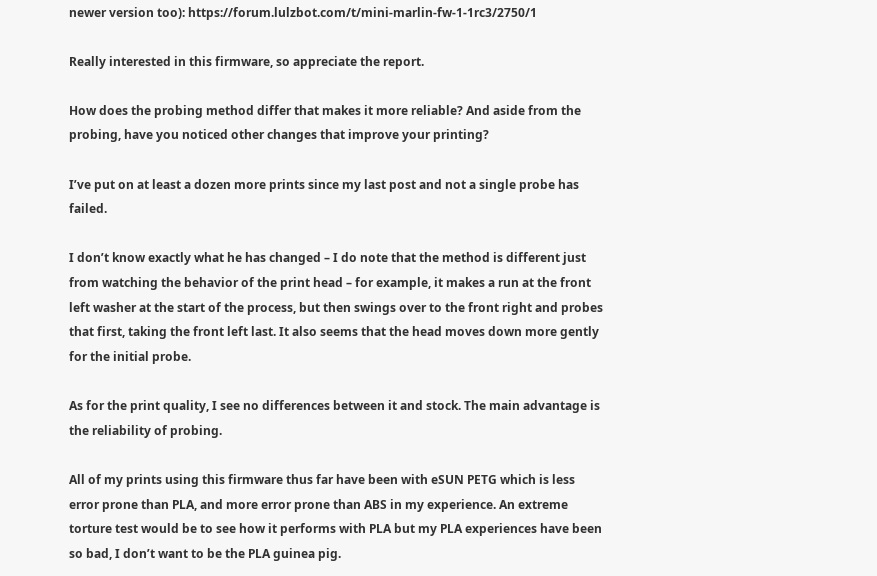newer version too): https://forum.lulzbot.com/t/mini-marlin-fw-1-1rc3/2750/1

Really interested in this firmware, so appreciate the report.

How does the probing method differ that makes it more reliable? And aside from the probing, have you noticed other changes that improve your printing?

I’ve put on at least a dozen more prints since my last post and not a single probe has failed.

I don’t know exactly what he has changed – I do note that the method is different just from watching the behavior of the print head – for example, it makes a run at the front left washer at the start of the process, but then swings over to the front right and probes that first, taking the front left last. It also seems that the head moves down more gently for the initial probe.

As for the print quality, I see no differences between it and stock. The main advantage is the reliability of probing.

All of my prints using this firmware thus far have been with eSUN PETG which is less error prone than PLA, and more error prone than ABS in my experience. An extreme torture test would be to see how it performs with PLA but my PLA experiences have been so bad, I don’t want to be the PLA guinea pig.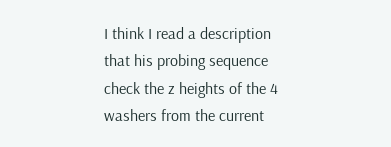I think I read a description that his probing sequence check the z heights of the 4 washers from the current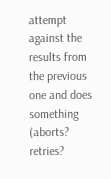attempt against the results from the previous one and does something (aborts? retries?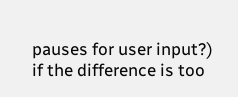pauses for user input?) if the difference is too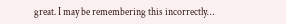great. I may be remembering this incorrectly…